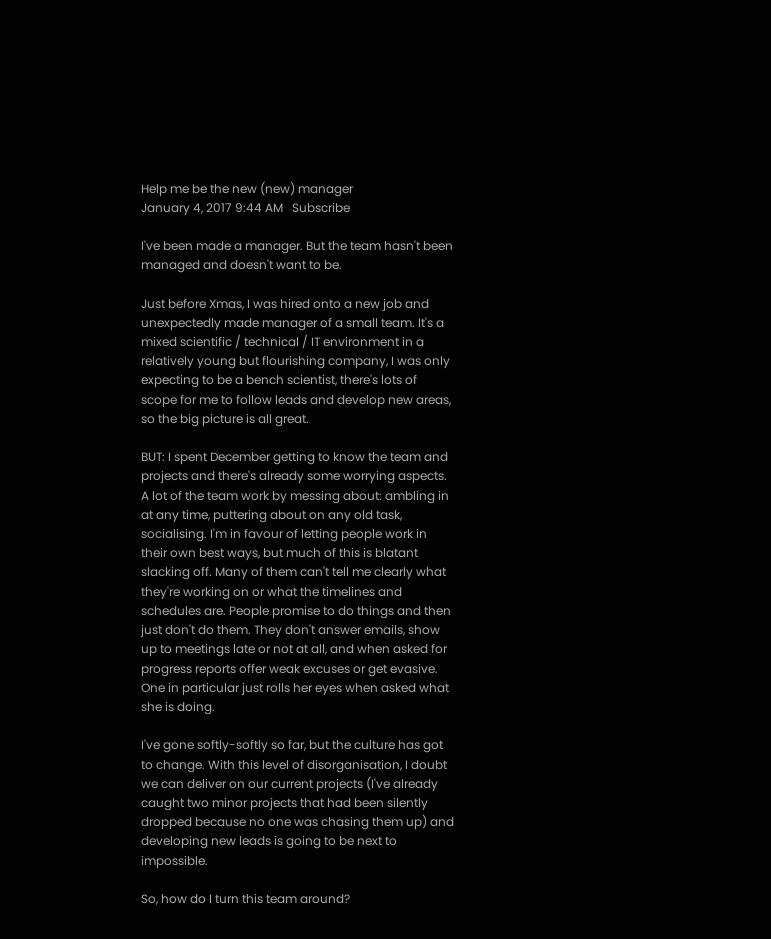Help me be the new (new) manager
January 4, 2017 9:44 AM   Subscribe

I've been made a manager. But the team hasn't been managed and doesn't want to be.

Just before Xmas, I was hired onto a new job and unexpectedly made manager of a small team. It's a mixed scientific / technical / IT environment in a relatively young but flourishing company, I was only expecting to be a bench scientist, there's lots of scope for me to follow leads and develop new areas, so the big picture is all great.

BUT: I spent December getting to know the team and projects and there's already some worrying aspects. A lot of the team work by messing about: ambling in at any time, puttering about on any old task, socialising. I'm in favour of letting people work in their own best ways, but much of this is blatant slacking off. Many of them can't tell me clearly what they're working on or what the timelines and schedules are. People promise to do things and then just don't do them. They don't answer emails, show up to meetings late or not at all, and when asked for progress reports offer weak excuses or get evasive. One in particular just rolls her eyes when asked what she is doing.

I've gone softly-softly so far, but the culture has got to change. With this level of disorganisation, I doubt we can deliver on our current projects (I've already caught two minor projects that had been silently dropped because no one was chasing them up) and developing new leads is going to be next to impossible.

So, how do I turn this team around?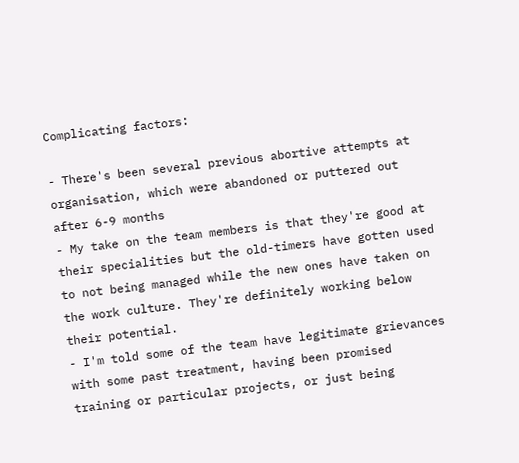Complicating factors:

- There's been several previous abortive attempts at organisation, which were abandoned or puttered out after 6-9 months
- My take on the team members is that they're good at their specialities but the old-timers have gotten used to not being managed while the new ones have taken on the work culture. They're definitely working below their potential.
- I'm told some of the team have legitimate grievances with some past treatment, having been promised training or particular projects, or just being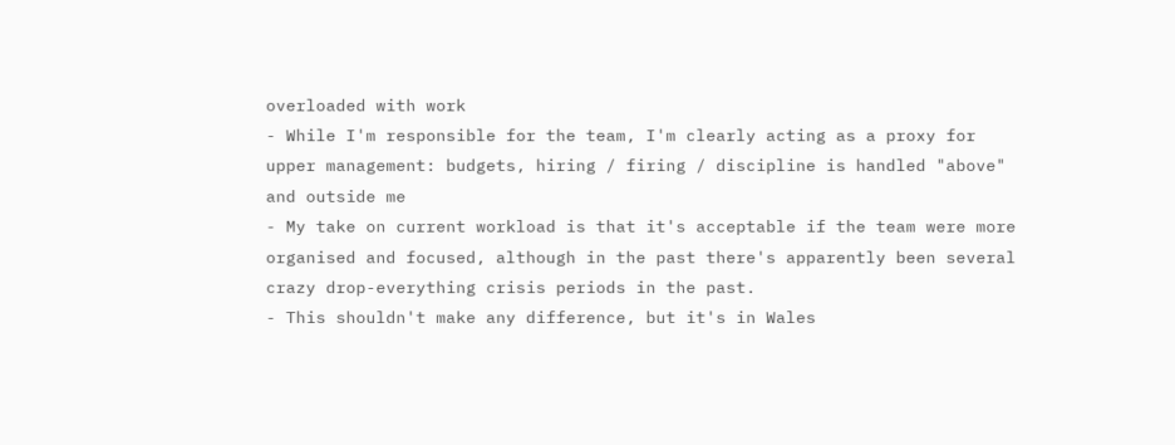overloaded with work
- While I'm responsible for the team, I'm clearly acting as a proxy for upper management: budgets, hiring / firing / discipline is handled "above" and outside me
- My take on current workload is that it's acceptable if the team were more organised and focused, although in the past there's apparently been several crazy drop-everything crisis periods in the past.
- This shouldn't make any difference, but it's in Wales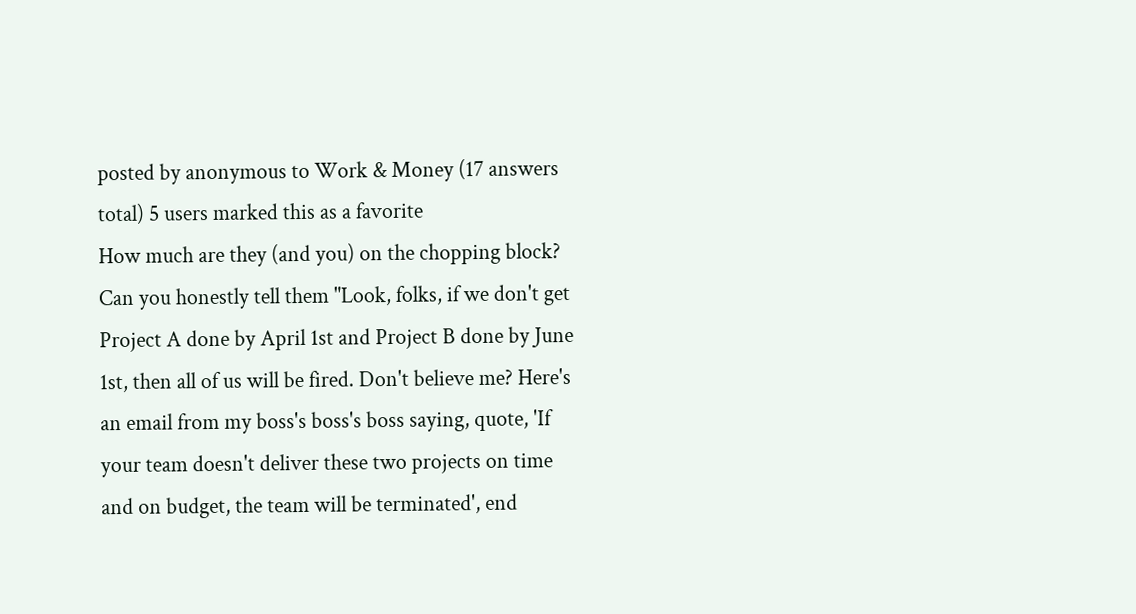posted by anonymous to Work & Money (17 answers total) 5 users marked this as a favorite
How much are they (and you) on the chopping block? Can you honestly tell them "Look, folks, if we don't get Project A done by April 1st and Project B done by June 1st, then all of us will be fired. Don't believe me? Here's an email from my boss's boss's boss saying, quote, 'If your team doesn't deliver these two projects on time and on budget, the team will be terminated', end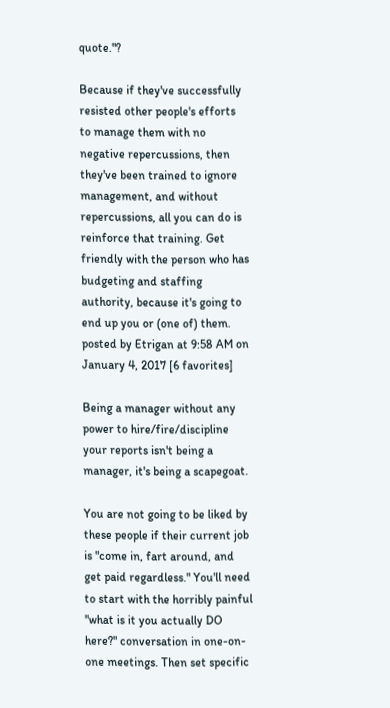quote."?

Because if they've successfully resisted other people's efforts to manage them with no negative repercussions, then they've been trained to ignore management, and without repercussions, all you can do is reinforce that training. Get friendly with the person who has budgeting and staffing authority, because it's going to end up you or (one of) them.
posted by Etrigan at 9:58 AM on January 4, 2017 [6 favorites]

Being a manager without any power to hire/fire/discipline your reports isn't being a manager, it's being a scapegoat.

You are not going to be liked by these people if their current job is "come in, fart around, and get paid regardless." You'll need to start with the horribly painful "what is it you actually DO here?" conversation in one-on-one meetings. Then set specific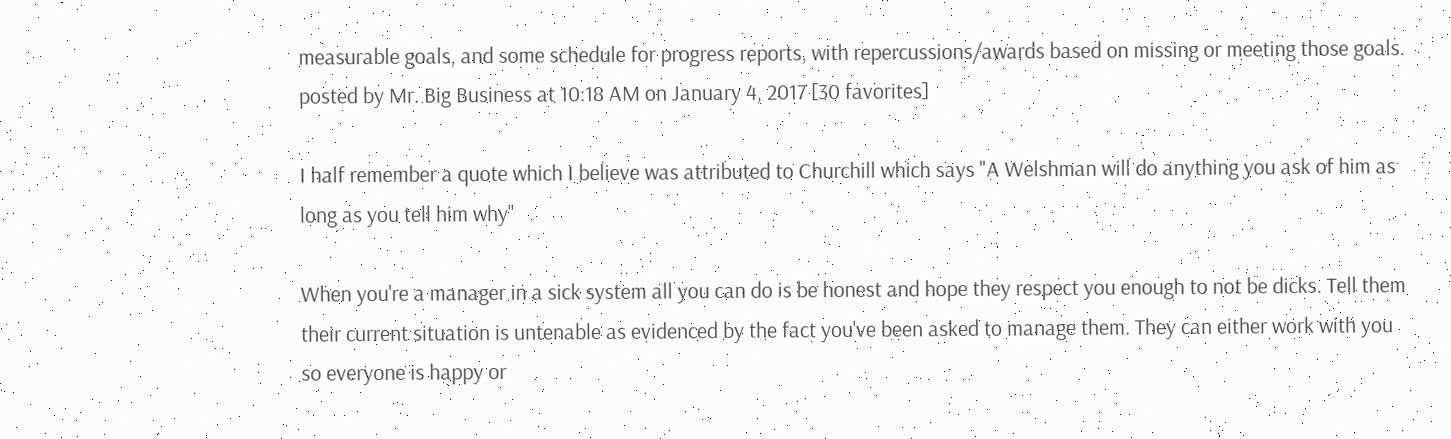measurable goals, and some schedule for progress reports, with repercussions/awards based on missing or meeting those goals.
posted by Mr. Big Business at 10:18 AM on January 4, 2017 [30 favorites]

I half remember a quote which I believe was attributed to Churchill which says "A Welshman will do anything you ask of him as long as you tell him why"

When you're a manager in a sick system all you can do is be honest and hope they respect you enough to not be dicks. Tell them their current situation is untenable as evidenced by the fact you've been asked to manage them. They can either work with you so everyone is happy or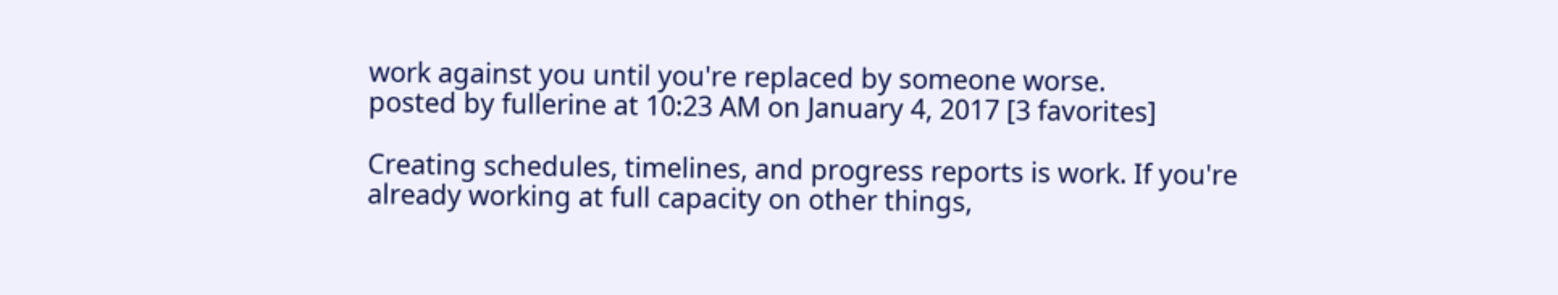work against you until you're replaced by someone worse.
posted by fullerine at 10:23 AM on January 4, 2017 [3 favorites]

Creating schedules, timelines, and progress reports is work. If you're already working at full capacity on other things,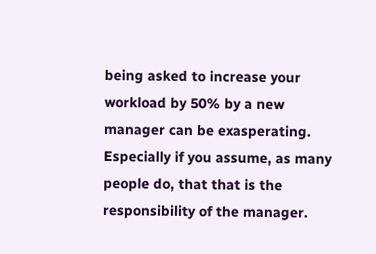being asked to increase your workload by 50% by a new manager can be exasperating. Especially if you assume, as many people do, that that is the responsibility of the manager.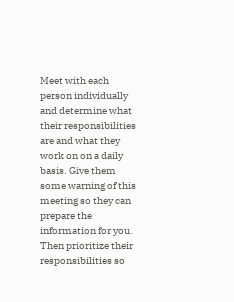Meet with each person individually and determine what their responsibilities are and what they work on on a daily basis. Give them some warning of this meeting so they can prepare the information for you. Then prioritize their responsibilities so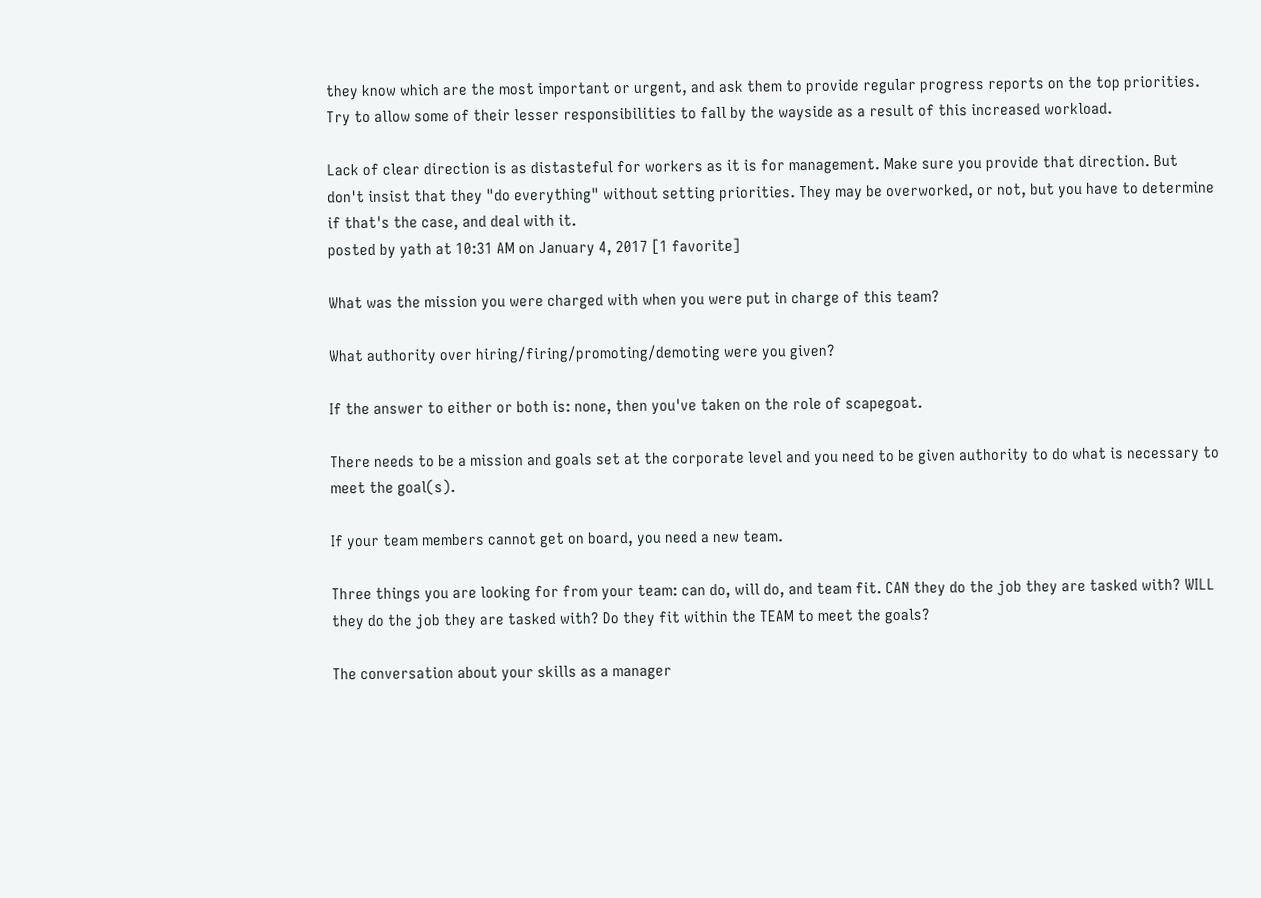they know which are the most important or urgent, and ask them to provide regular progress reports on the top priorities. Try to allow some of their lesser responsibilities to fall by the wayside as a result of this increased workload.

Lack of clear direction is as distasteful for workers as it is for management. Make sure you provide that direction. But don't insist that they "do everything" without setting priorities. They may be overworked, or not, but you have to determine if that's the case, and deal with it.
posted by yath at 10:31 AM on January 4, 2017 [1 favorite]

What was the mission you were charged with when you were put in charge of this team?

What authority over hiring/firing/promoting/demoting were you given?

If the answer to either or both is: none, then you've taken on the role of scapegoat.

There needs to be a mission and goals set at the corporate level and you need to be given authority to do what is necessary to meet the goal(s).

If your team members cannot get on board, you need a new team.

Three things you are looking for from your team: can do, will do, and team fit. CAN they do the job they are tasked with? WILL they do the job they are tasked with? Do they fit within the TEAM to meet the goals?

The conversation about your skills as a manager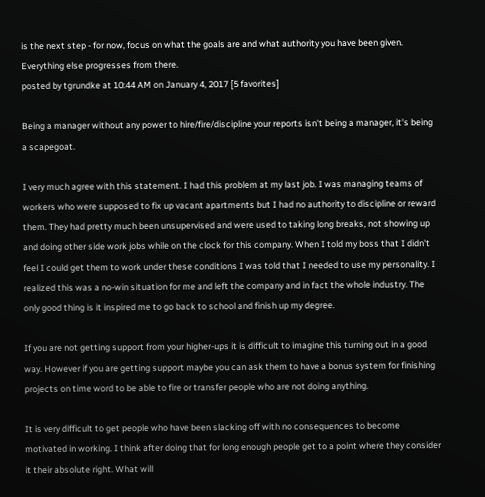is the next step - for now, focus on what the goals are and what authority you have been given. Everything else progresses from there.
posted by tgrundke at 10:44 AM on January 4, 2017 [5 favorites]

Being a manager without any power to hire/fire/discipline your reports isn't being a manager, it's being a scapegoat.

I very much agree with this statement. I had this problem at my last job. I was managing teams of workers who were supposed to fix up vacant apartments but I had no authority to discipline or reward them. They had pretty much been unsupervised and were used to taking long breaks, not showing up and doing other side work jobs while on the clock for this company. When I told my boss that I didn't feel I could get them to work under these conditions I was told that I needed to use my personality. I realized this was a no-win situation for me and left the company and in fact the whole industry. The only good thing is it inspired me to go back to school and finish up my degree.

If you are not getting support from your higher-ups it is difficult to imagine this turning out in a good way. However if you are getting support maybe you can ask them to have a bonus system for finishing projects on time word to be able to fire or transfer people who are not doing anything.

It is very difficult to get people who have been slacking off with no consequences to become motivated in working. I think after doing that for long enough people get to a point where they consider it their absolute right. What will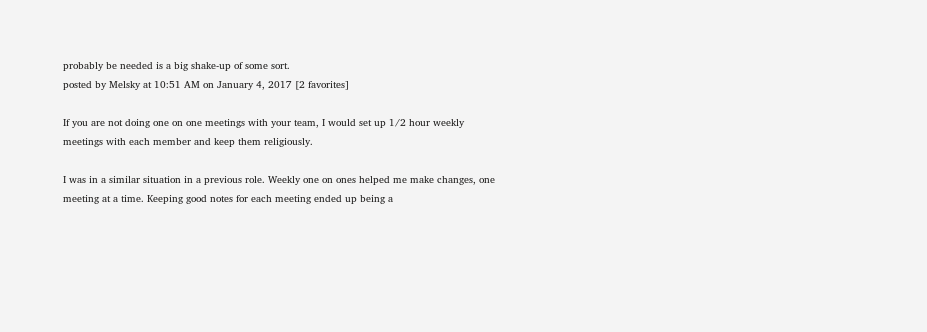probably be needed is a big shake-up of some sort.
posted by Melsky at 10:51 AM on January 4, 2017 [2 favorites]

If you are not doing one on one meetings with your team, I would set up 1/2 hour weekly meetings with each member and keep them religiously.

I was in a similar situation in a previous role. Weekly one on ones helped me make changes, one meeting at a time. Keeping good notes for each meeting ended up being a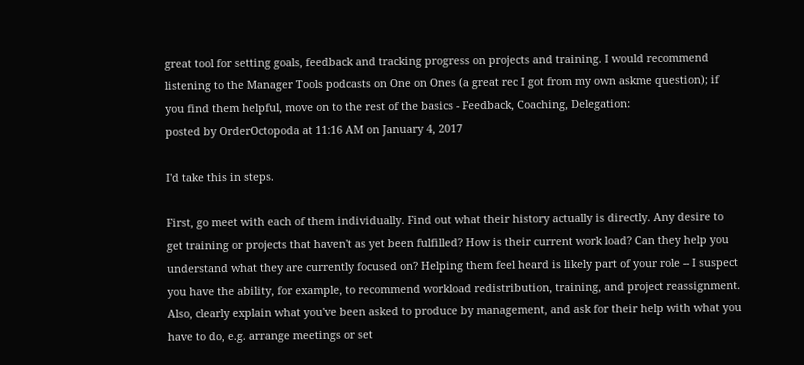great tool for setting goals, feedback and tracking progress on projects and training. I would recommend listening to the Manager Tools podcasts on One on Ones (a great rec I got from my own askme question); if you find them helpful, move on to the rest of the basics - Feedback, Coaching, Delegation:
posted by OrderOctopoda at 11:16 AM on January 4, 2017

I'd take this in steps.

First, go meet with each of them individually. Find out what their history actually is directly. Any desire to get training or projects that haven't as yet been fulfilled? How is their current work load? Can they help you understand what they are currently focused on? Helping them feel heard is likely part of your role -- I suspect you have the ability, for example, to recommend workload redistribution, training, and project reassignment. Also, clearly explain what you've been asked to produce by management, and ask for their help with what you have to do, e.g. arrange meetings or set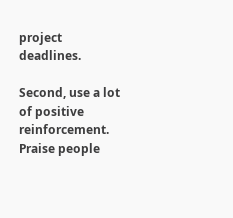project deadlines.

Second, use a lot of positive reinforcement. Praise people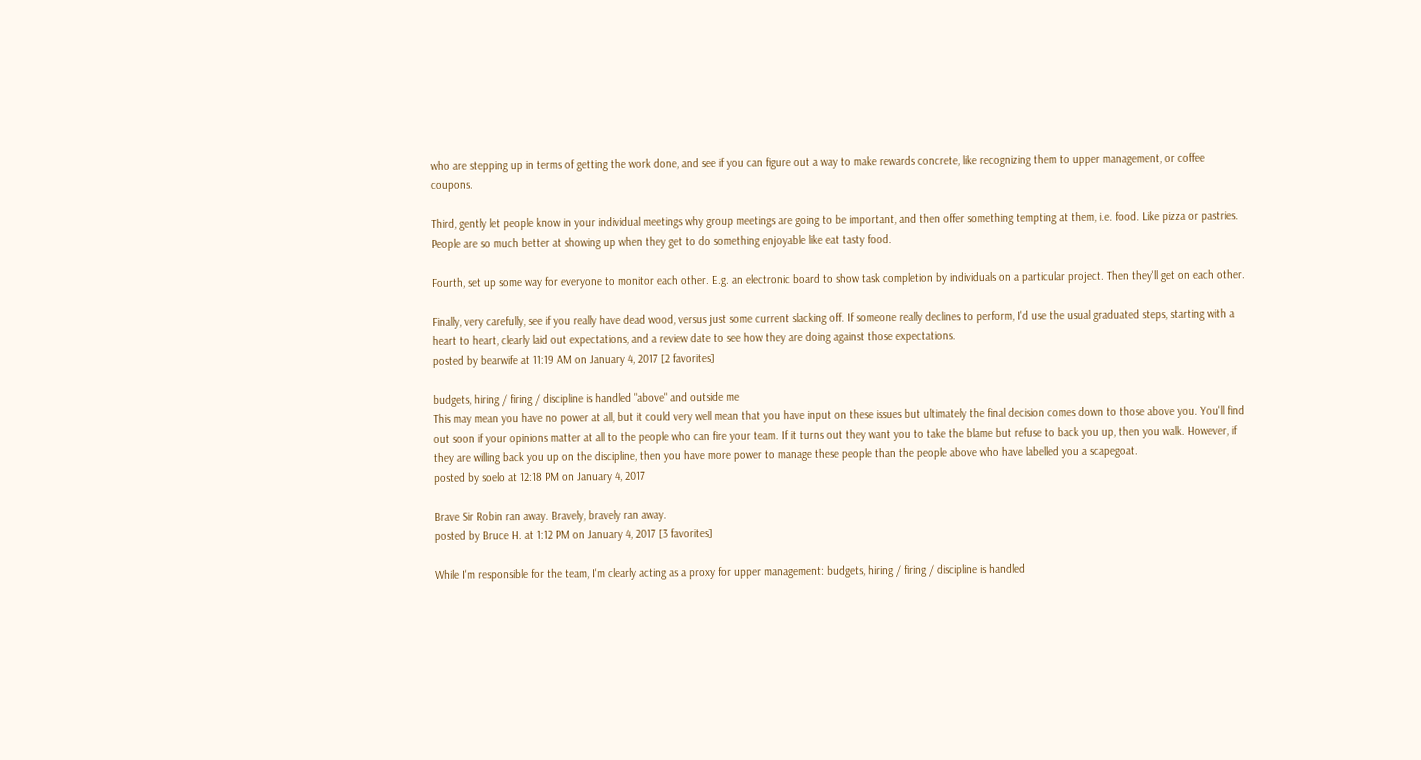who are stepping up in terms of getting the work done, and see if you can figure out a way to make rewards concrete, like recognizing them to upper management, or coffee coupons.

Third, gently let people know in your individual meetings why group meetings are going to be important, and then offer something tempting at them, i.e. food. Like pizza or pastries. People are so much better at showing up when they get to do something enjoyable like eat tasty food.

Fourth, set up some way for everyone to monitor each other. E.g. an electronic board to show task completion by individuals on a particular project. Then they'll get on each other.

Finally, very carefully, see if you really have dead wood, versus just some current slacking off. If someone really declines to perform, I'd use the usual graduated steps, starting with a heart to heart, clearly laid out expectations, and a review date to see how they are doing against those expectations.
posted by bearwife at 11:19 AM on January 4, 2017 [2 favorites]

budgets, hiring / firing / discipline is handled "above" and outside me
This may mean you have no power at all, but it could very well mean that you have input on these issues but ultimately the final decision comes down to those above you. You'll find out soon if your opinions matter at all to the people who can fire your team. If it turns out they want you to take the blame but refuse to back you up, then you walk. However, if they are willing back you up on the discipline, then you have more power to manage these people than the people above who have labelled you a scapegoat.
posted by soelo at 12:18 PM on January 4, 2017

Brave Sir Robin ran away. Bravely, bravely ran away.
posted by Bruce H. at 1:12 PM on January 4, 2017 [3 favorites]

While I'm responsible for the team, I'm clearly acting as a proxy for upper management: budgets, hiring / firing / discipline is handled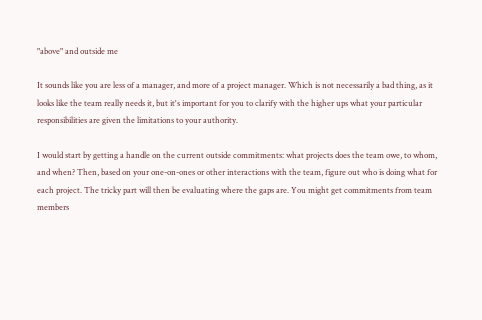"above" and outside me

It sounds like you are less of a manager, and more of a project manager. Which is not necessarily a bad thing, as it looks like the team really needs it, but it's important for you to clarify with the higher ups what your particular responsibilities are given the limitations to your authority.

I would start by getting a handle on the current outside commitments: what projects does the team owe, to whom, and when? Then, based on your one-on-ones or other interactions with the team, figure out who is doing what for each project. The tricky part will then be evaluating where the gaps are. You might get commitments from team members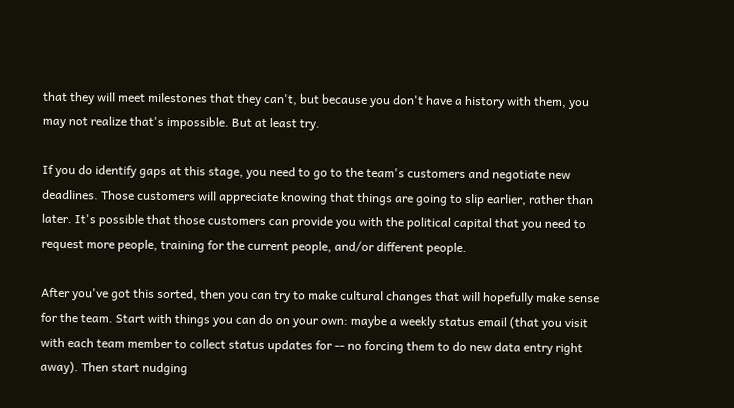that they will meet milestones that they can't, but because you don't have a history with them, you may not realize that's impossible. But at least try.

If you do identify gaps at this stage, you need to go to the team's customers and negotiate new deadlines. Those customers will appreciate knowing that things are going to slip earlier, rather than later. It's possible that those customers can provide you with the political capital that you need to request more people, training for the current people, and/or different people.

After you've got this sorted, then you can try to make cultural changes that will hopefully make sense for the team. Start with things you can do on your own: maybe a weekly status email (that you visit with each team member to collect status updates for -- no forcing them to do new data entry right away). Then start nudging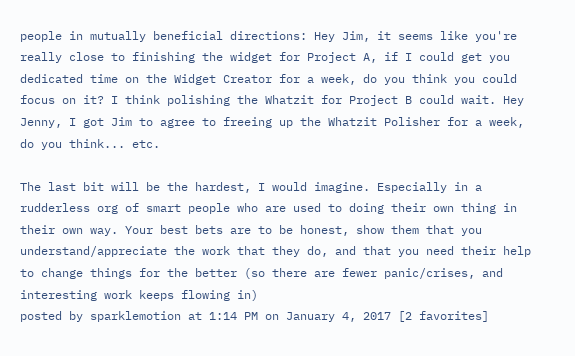people in mutually beneficial directions: Hey Jim, it seems like you're really close to finishing the widget for Project A, if I could get you dedicated time on the Widget Creator for a week, do you think you could focus on it? I think polishing the Whatzit for Project B could wait. Hey Jenny, I got Jim to agree to freeing up the Whatzit Polisher for a week, do you think... etc.

The last bit will be the hardest, I would imagine. Especially in a rudderless org of smart people who are used to doing their own thing in their own way. Your best bets are to be honest, show them that you understand/appreciate the work that they do, and that you need their help to change things for the better (so there are fewer panic/crises, and interesting work keeps flowing in)
posted by sparklemotion at 1:14 PM on January 4, 2017 [2 favorites]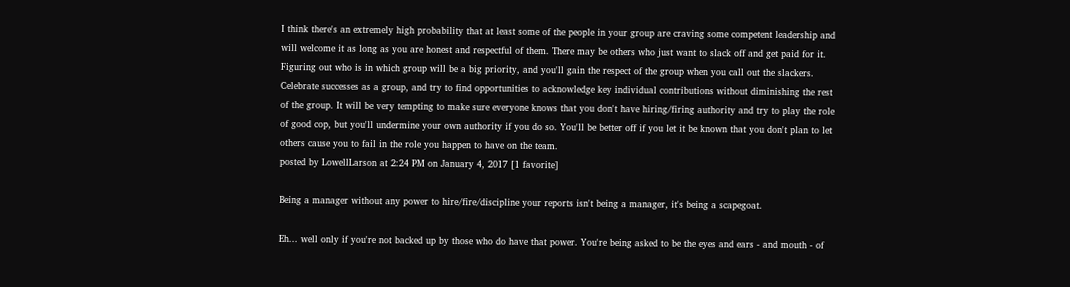I think there's an extremely high probability that at least some of the people in your group are craving some competent leadership and will welcome it as long as you are honest and respectful of them. There may be others who just want to slack off and get paid for it. Figuring out who is in which group will be a big priority, and you'll gain the respect of the group when you call out the slackers. Celebrate successes as a group, and try to find opportunities to acknowledge key individual contributions without diminishing the rest of the group. It will be very tempting to make sure everyone knows that you don't have hiring/firing authority and try to play the role of good cop, but you'll undermine your own authority if you do so. You'll be better off if you let it be known that you don't plan to let others cause you to fail in the role you happen to have on the team.
posted by LowellLarson at 2:24 PM on January 4, 2017 [1 favorite]

Being a manager without any power to hire/fire/discipline your reports isn't being a manager, it's being a scapegoat.

Eh... well only if you're not backed up by those who do have that power. You're being asked to be the eyes and ears - and mouth - of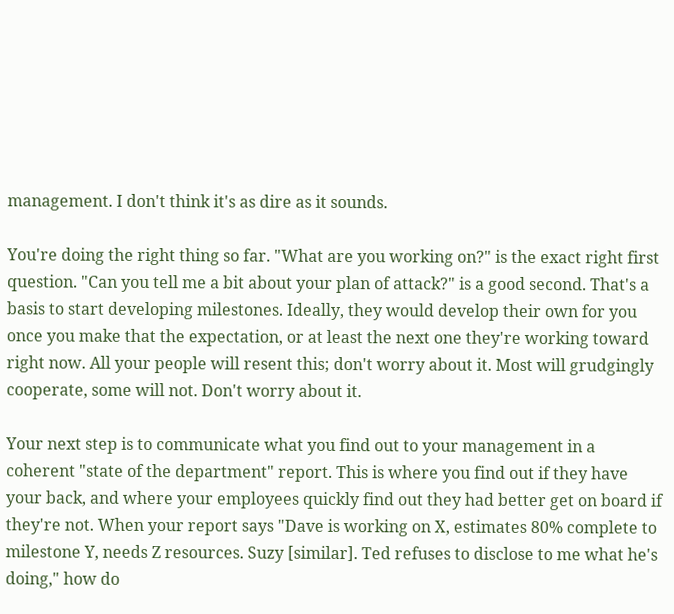management. I don't think it's as dire as it sounds.

You're doing the right thing so far. "What are you working on?" is the exact right first question. "Can you tell me a bit about your plan of attack?" is a good second. That's a basis to start developing milestones. Ideally, they would develop their own for you once you make that the expectation, or at least the next one they're working toward right now. All your people will resent this; don't worry about it. Most will grudgingly cooperate, some will not. Don't worry about it.

Your next step is to communicate what you find out to your management in a coherent "state of the department" report. This is where you find out if they have your back, and where your employees quickly find out they had better get on board if they're not. When your report says "Dave is working on X, estimates 80% complete to milestone Y, needs Z resources. Suzy [similar]. Ted refuses to disclose to me what he's doing," how do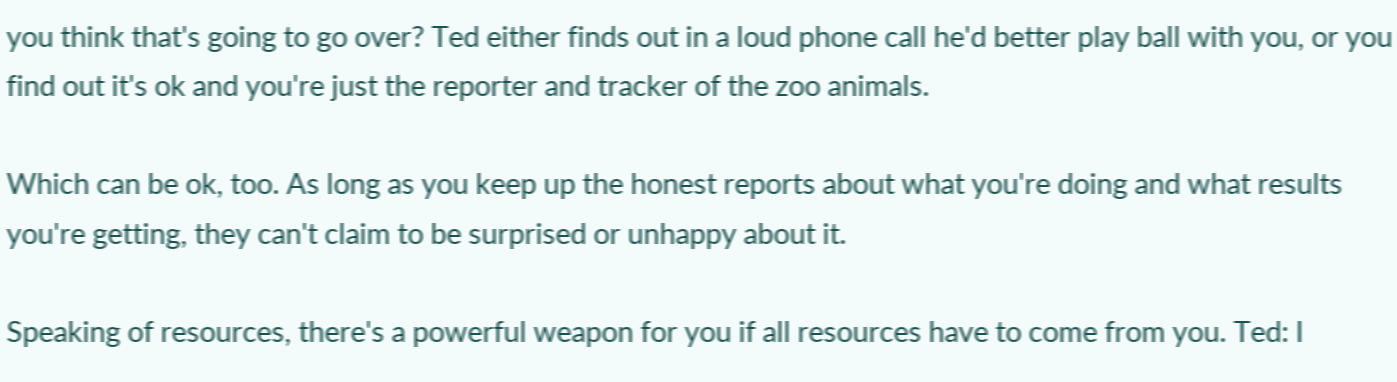you think that's going to go over? Ted either finds out in a loud phone call he'd better play ball with you, or you find out it's ok and you're just the reporter and tracker of the zoo animals.

Which can be ok, too. As long as you keep up the honest reports about what you're doing and what results you're getting, they can't claim to be surprised or unhappy about it.

Speaking of resources, there's a powerful weapon for you if all resources have to come from you. Ted: I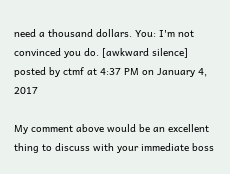need a thousand dollars. You: I'm not convinced you do. [awkward silence]
posted by ctmf at 4:37 PM on January 4, 2017

My comment above would be an excellent thing to discuss with your immediate boss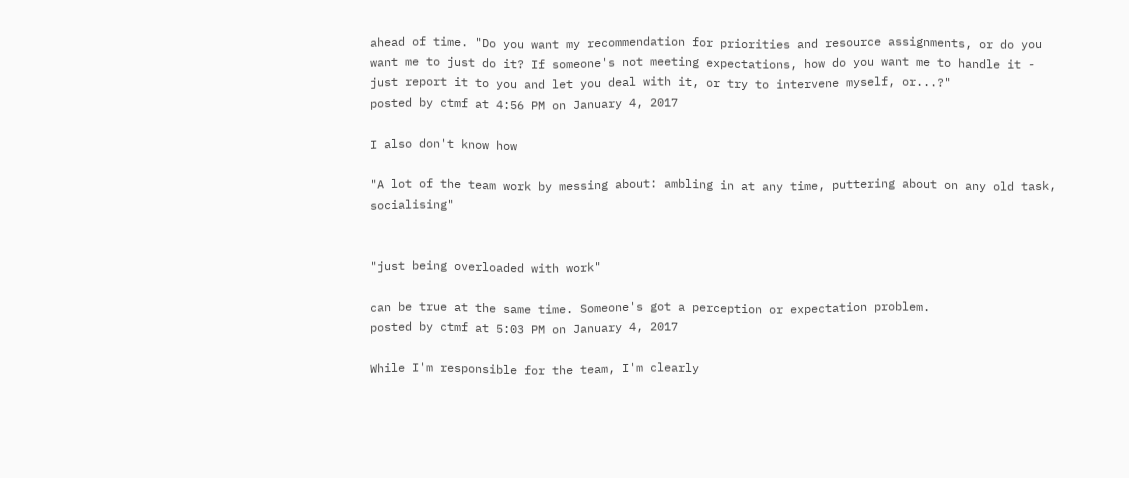ahead of time. "Do you want my recommendation for priorities and resource assignments, or do you want me to just do it? If someone's not meeting expectations, how do you want me to handle it - just report it to you and let you deal with it, or try to intervene myself, or...?"
posted by ctmf at 4:56 PM on January 4, 2017

I also don't know how

"A lot of the team work by messing about: ambling in at any time, puttering about on any old task, socialising"


"just being overloaded with work"

can be true at the same time. Someone's got a perception or expectation problem.
posted by ctmf at 5:03 PM on January 4, 2017

While I'm responsible for the team, I'm clearly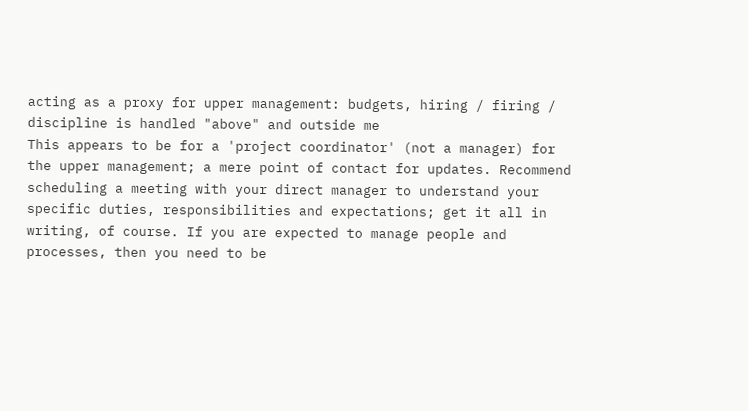acting as a proxy for upper management: budgets, hiring / firing / discipline is handled "above" and outside me
This appears to be for a 'project coordinator' (not a manager) for the upper management; a mere point of contact for updates. Recommend scheduling a meeting with your direct manager to understand your specific duties, responsibilities and expectations; get it all in writing, of course. If you are expected to manage people and processes, then you need to be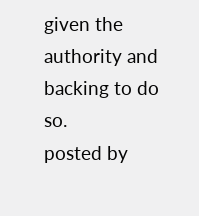given the authority and backing to do so.
posted by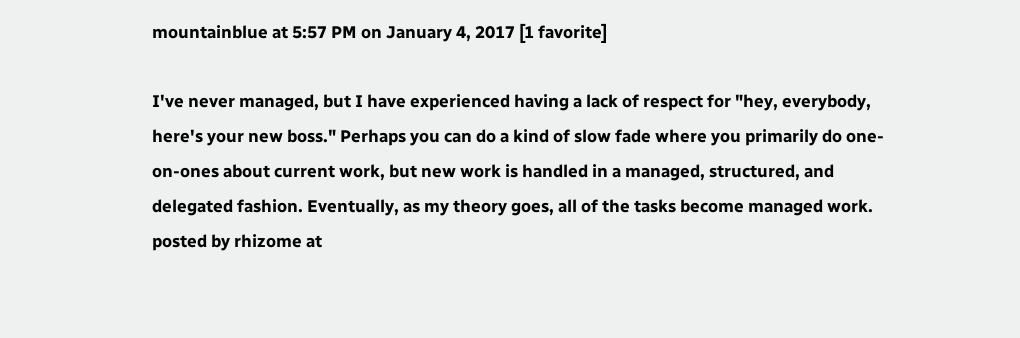mountainblue at 5:57 PM on January 4, 2017 [1 favorite]

I've never managed, but I have experienced having a lack of respect for "hey, everybody, here's your new boss." Perhaps you can do a kind of slow fade where you primarily do one-on-ones about current work, but new work is handled in a managed, structured, and delegated fashion. Eventually, as my theory goes, all of the tasks become managed work.
posted by rhizome at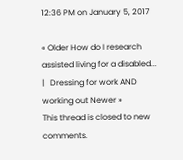12:36 PM on January 5, 2017

« Older How do I research assisted living for a disabled...   |   Dressing for work AND working out Newer »
This thread is closed to new comments.